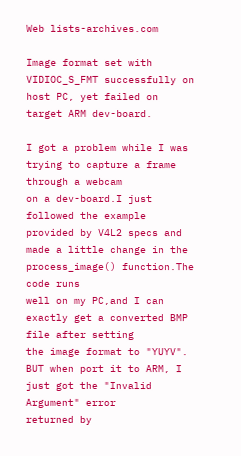Web lists-archives.com

Image format set with VIDIOC_S_FMT successfully on host PC, yet failed on target ARM dev-board.

I got a problem while I was trying to capture a frame through a webcam
on a dev-board.I just followed the example provided by V4L2 specs and
made a little change in the process_image() function.The code runs
well on my PC,and I can exactly get a converted BMP file after setting
the image format to "YUYV".
BUT when port it to ARM, I just got the "Invalid Argument" error
returned by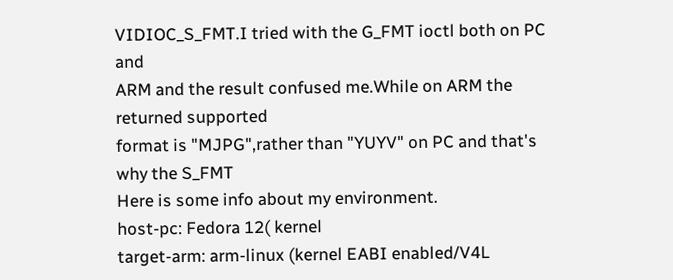VIDIOC_S_FMT.I tried with the G_FMT ioctl both on PC and
ARM and the result confused me.While on ARM the returned supported
format is "MJPG",rather than "YUYV" on PC and that's why the S_FMT
Here is some info about my environment.
host-pc: Fedora 12( kernel
target-arm: arm-linux (kernel EABI enabled/V4L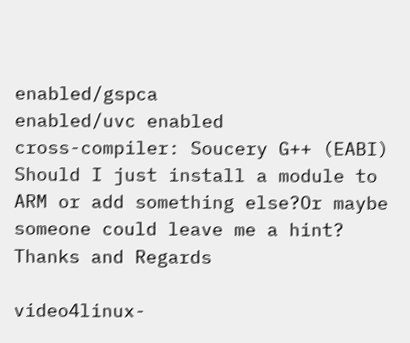enabled/gspca
enabled/uvc enabled
cross-compiler: Soucery G++ (EABI)
Should I just install a module to ARM or add something else?Or maybe
someone could leave me a hint?
Thanks and Regards

video4linux-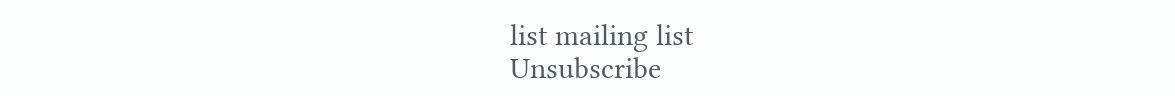list mailing list
Unsubscribe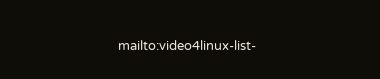mailto:video4linux-list-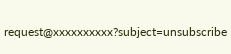request@xxxxxxxxxx?subject=unsubscribe